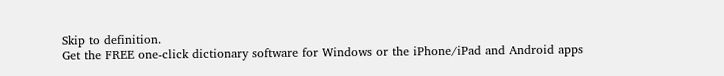Skip to definition.
Get the FREE one-click dictionary software for Windows or the iPhone/iPad and Android apps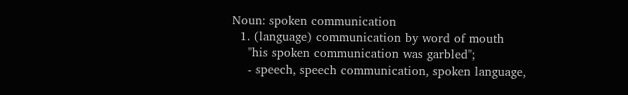Noun: spoken communication
  1. (language) communication by word of mouth
    "his spoken communication was garbled";
    - speech, speech communication, spoken language,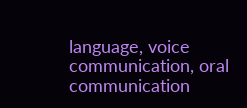language, voice communication, oral communication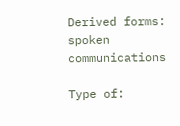Derived forms: spoken communications

Type of: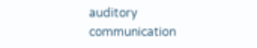auditory communication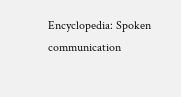Encyclopedia: Spoken communication